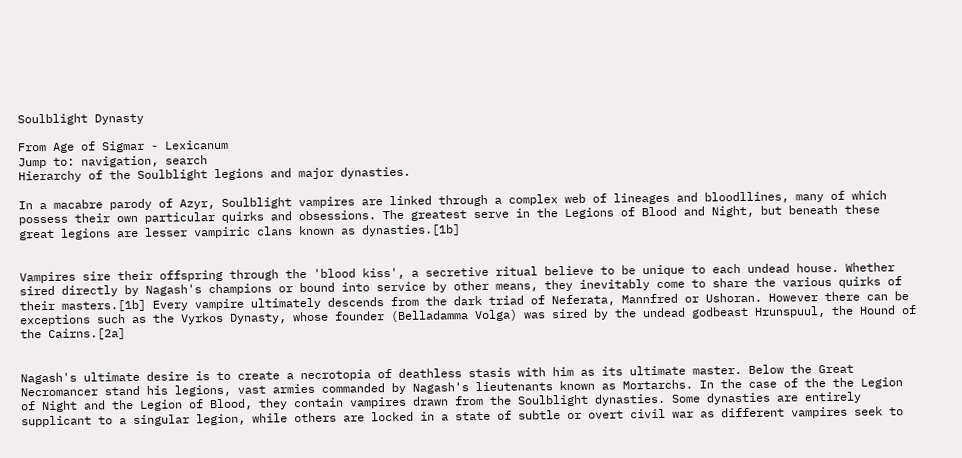Soulblight Dynasty

From Age of Sigmar - Lexicanum
Jump to: navigation, search
Hierarchy of the Soulblight legions and major dynasties.

In a macabre parody of Azyr, Soulblight vampires are linked through a complex web of lineages and bloodllines, many of which possess their own particular quirks and obsessions. The greatest serve in the Legions of Blood and Night, but beneath these great legions are lesser vampiric clans known as dynasties.[1b]


Vampires sire their offspring through the 'blood kiss', a secretive ritual believe to be unique to each undead house. Whether sired directly by Nagash's champions or bound into service by other means, they inevitably come to share the various quirks of their masters.[1b] Every vampire ultimately descends from the dark triad of Neferata, Mannfred or Ushoran. However there can be exceptions such as the Vyrkos Dynasty, whose founder (Belladamma Volga) was sired by the undead godbeast Hrunspuul, the Hound of the Cairns.[2a]


Nagash's ultimate desire is to create a necrotopia of deathless stasis with him as its ultimate master. Below the Great Necromancer stand his legions, vast armies commanded by Nagash's lieutenants known as Mortarchs. In the case of the the Legion of Night and the Legion of Blood, they contain vampires drawn from the Soulblight dynasties. Some dynasties are entirely supplicant to a singular legion, while others are locked in a state of subtle or overt civil war as different vampires seek to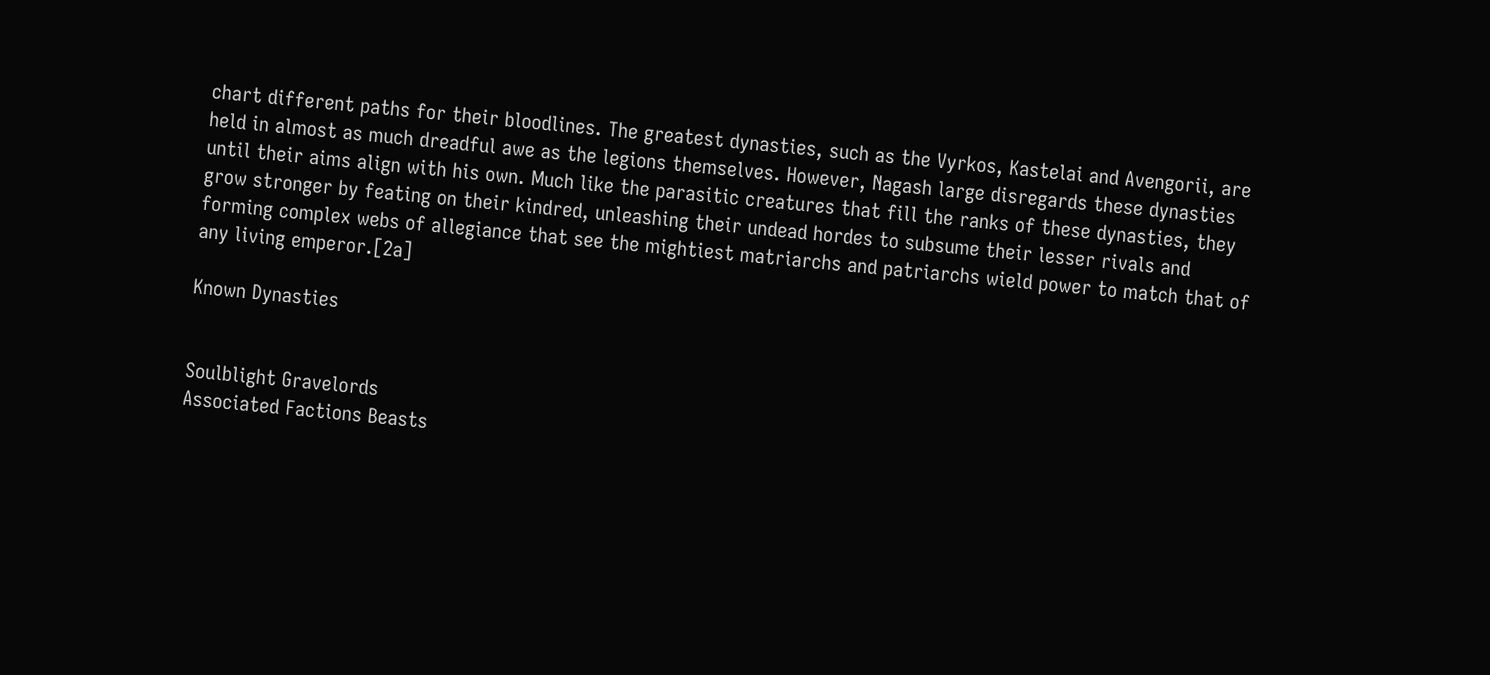chart different paths for their bloodlines. The greatest dynasties, such as the Vyrkos, Kastelai and Avengorii, are held in almost as much dreadful awe as the legions themselves. However, Nagash large disregards these dynasties until their aims align with his own. Much like the parasitic creatures that fill the ranks of these dynasties, they grow stronger by feating on their kindred, unleashing their undead hordes to subsume their lesser rivals and forming complex webs of allegiance that see the mightiest matriarchs and patriarchs wield power to match that of any living emperor.[2a]

Known Dynasties


Soulblight Gravelords
Associated Factions Beasts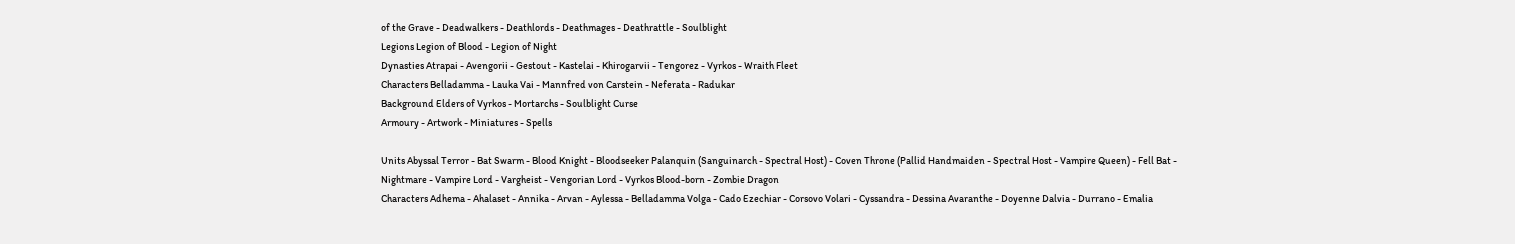of the Grave - Deadwalkers - Deathlords - Deathmages - Deathrattle - Soulblight
Legions Legion of Blood - Legion of Night
Dynasties Atrapai - Avengorii - Gestout - Kastelai - Khirogarvii - Tengorez - Vyrkos - Wraith Fleet
Characters Belladamma - Lauka Vai - Mannfred von Carstein - Neferata - Radukar
Background Elders of Vyrkos - Mortarchs - Soulblight Curse
Armoury - Artwork - Miniatures - Spells

Units Abyssal Terror - Bat Swarm - Blood Knight - Bloodseeker Palanquin (Sanguinarch - Spectral Host) - Coven Throne (Pallid Handmaiden - Spectral Host - Vampire Queen) - Fell Bat - Nightmare - Vampire Lord - Vargheist - Vengorian Lord - Vyrkos Blood-born - Zombie Dragon
Characters Adhema - Ahalaset - Annika - Arvan - Aylessa - Belladamma Volga - Cado Ezechiar - Corsovo Volari - Cyssandra - Dessina Avaranthe - Doyenne Dalvia - Durrano - Emalia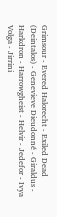Grimsour - Evered Halorecht - Exiled Dead (Deintalos) - Genevieve Dieudonné - Giraldus - Harkdron - Harrowgheist - Helvir - Jedefor - Ivya Volga - Jirrini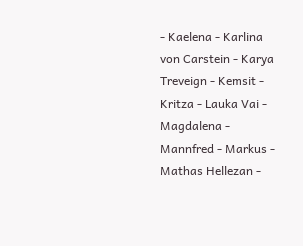- Kaelena - Karlina von Carstein - Karya Treveign - Kemsit - Kritza - Lauka Vai - Magdalena - Mannfred - Markus - Mathas Hellezan -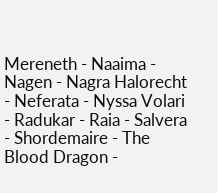Mereneth - Naaima - Nagen - Nagra Halorecht - Neferata - Nyssa Volari - Radukar - Raia - Salvera - Shordemaire - The Blood Dragon -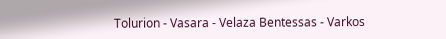Tolurion - Vasara - Velaza Bentessas - Varkos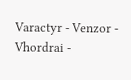Varactyr - Venzor - Vhordrai -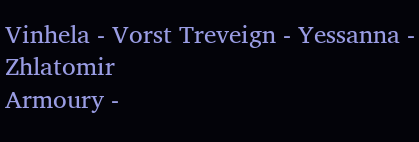Vinhela - Vorst Treveign - Yessanna - Zhlatomir
Armoury -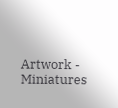Artwork - Miniatures